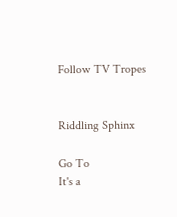Follow TV Tropes


Riddling Sphinx

Go To
It's a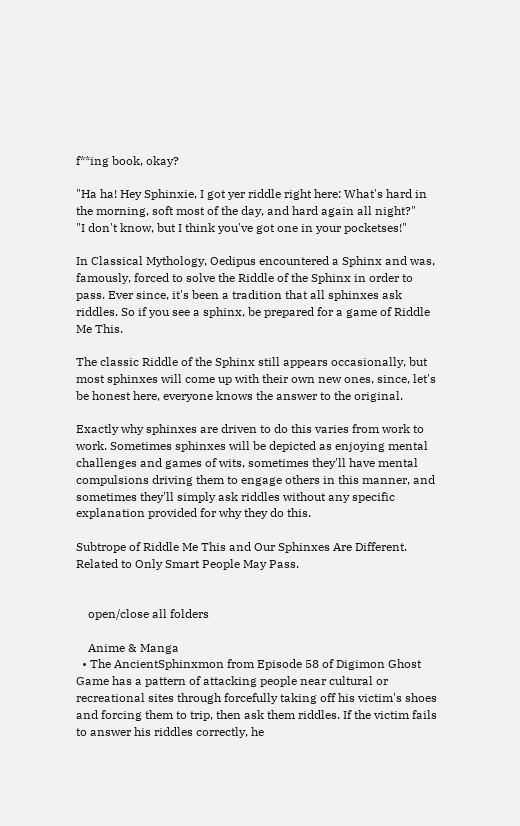f**ing book, okay?

"Ha ha! Hey Sphinxie, I got yer riddle right here: What's hard in the morning, soft most of the day, and hard again all night?"
"I don't know, but I think you've got one in your pocketses!"

In Classical Mythology, Oedipus encountered a Sphinx and was, famously, forced to solve the Riddle of the Sphinx in order to pass. Ever since, it's been a tradition that all sphinxes ask riddles. So if you see a sphinx, be prepared for a game of Riddle Me This.

The classic Riddle of the Sphinx still appears occasionally, but most sphinxes will come up with their own new ones, since, let's be honest here, everyone knows the answer to the original.

Exactly why sphinxes are driven to do this varies from work to work. Sometimes sphinxes will be depicted as enjoying mental challenges and games of wits, sometimes they'll have mental compulsions driving them to engage others in this manner, and sometimes they'll simply ask riddles without any specific explanation provided for why they do this.

Subtrope of Riddle Me This and Our Sphinxes Are Different. Related to Only Smart People May Pass.


    open/close all folders

    Anime & Manga
  • The AncientSphinxmon from Episode 58 of Digimon Ghost Game has a pattern of attacking people near cultural or recreational sites through forcefully taking off his victim's shoes and forcing them to trip, then ask them riddles. If the victim fails to answer his riddles correctly, he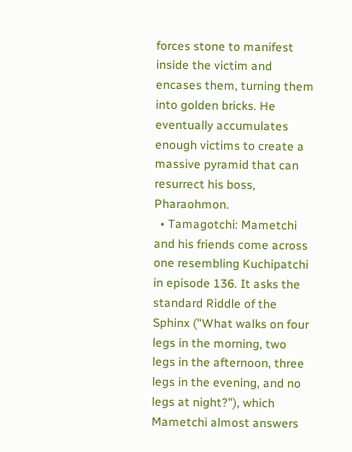forces stone to manifest inside the victim and encases them, turning them into golden bricks. He eventually accumulates enough victims to create a massive pyramid that can resurrect his boss, Pharaohmon.
  • Tamagotchi: Mametchi and his friends come across one resembling Kuchipatchi in episode 136. It asks the standard Riddle of the Sphinx ("What walks on four legs in the morning, two legs in the afternoon, three legs in the evening, and no legs at night?"), which Mametchi almost answers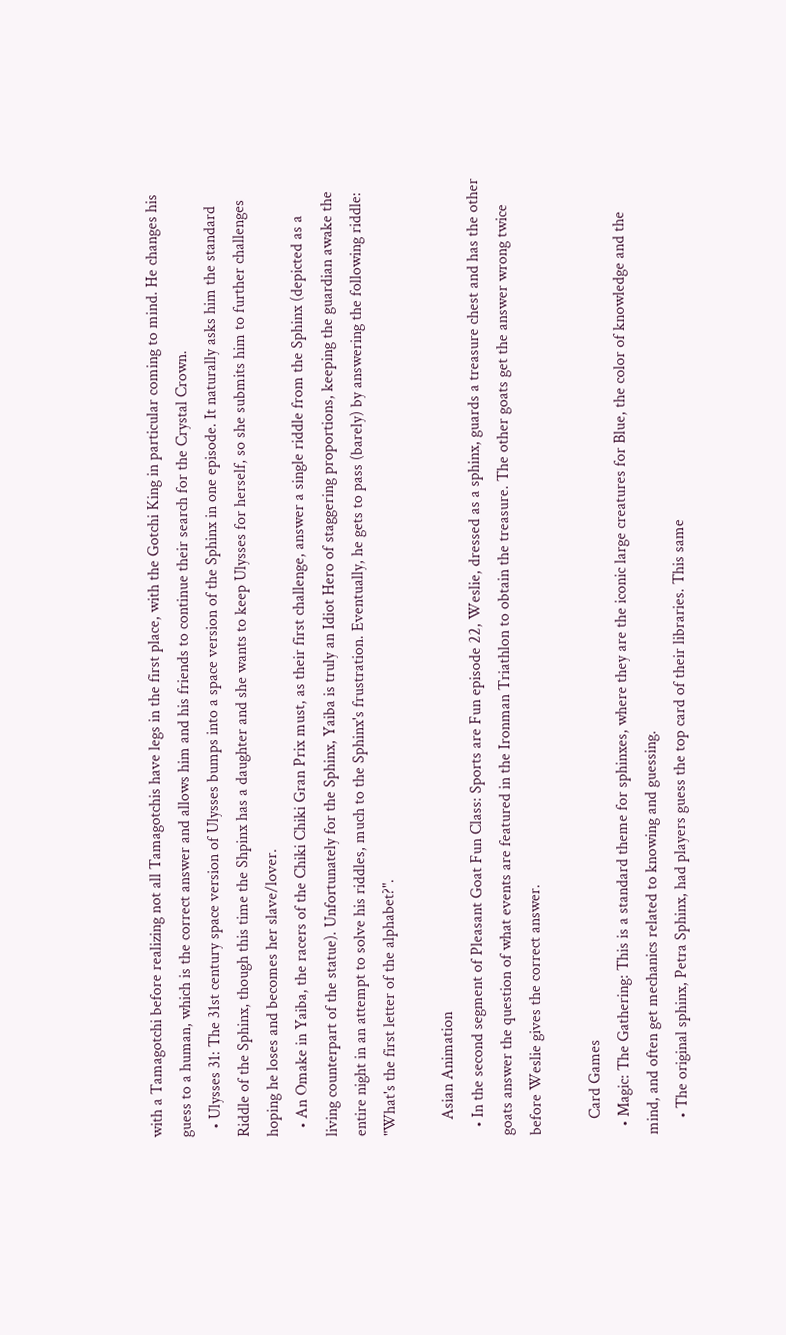with a Tamagotchi before realizing not all Tamagotchis have legs in the first place, with the Gotchi King in particular coming to mind. He changes his guess to a human, which is the correct answer and allows him and his friends to continue their search for the Crystal Crown.
  • Ulysses 31: The 31st century space version of Ulysses bumps into a space version of the Sphinx in one episode. It naturally asks him the standard Riddle of the Sphinx, though this time the Shpinx has a daughter and she wants to keep Ulysses for herself, so she submits him to further challenges hoping he loses and becomes her slave/lover.
  • An Omake in Yaiba, the racers of the Chiki Chiki Gran Prix must, as their first challenge, answer a single riddle from the Sphinx (depicted as a living counterpart of the statue). Unfortunately for the Sphinx, Yaiba is truly an Idiot Hero of staggering proportions, keeping the guardian awake the entire night in an attempt to solve his riddles, much to the Sphinx's frustration. Eventually, he gets to pass (barely) by answering the following riddle: "What's the first letter of the alphabet?".

    Asian Animation
  • In the second segment of Pleasant Goat Fun Class: Sports are Fun episode 22, Weslie, dressed as a sphinx, guards a treasure chest and has the other goats answer the question of what events are featured in the Ironman Triathlon to obtain the treasure. The other goats get the answer wrong twice before Weslie gives the correct answer.

    Card Games
  • Magic: The Gathering: This is a standard theme for sphinxes, where they are the iconic large creatures for Blue, the color of knowledge and the mind, and often get mechanics related to knowing and guessing.
    • The original sphinx, Petra Sphinx, had players guess the top card of their libraries. This same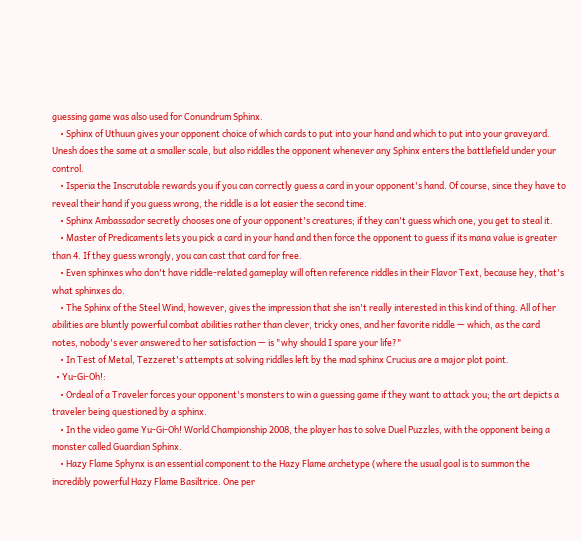guessing game was also used for Conundrum Sphinx.
    • Sphinx of Uthuun gives your opponent choice of which cards to put into your hand and which to put into your graveyard. Unesh does the same at a smaller scale, but also riddles the opponent whenever any Sphinx enters the battlefield under your control.
    • Isperia the Inscrutable rewards you if you can correctly guess a card in your opponent's hand. Of course, since they have to reveal their hand if you guess wrong, the riddle is a lot easier the second time.
    • Sphinx Ambassador secretly chooses one of your opponent's creatures; if they can't guess which one, you get to steal it.
    • Master of Predicaments lets you pick a card in your hand and then force the opponent to guess if its mana value is greater than 4. If they guess wrongly, you can cast that card for free.
    • Even sphinxes who don't have riddle-related gameplay will often reference riddles in their Flavor Text, because hey, that's what sphinxes do.
    • The Sphinx of the Steel Wind, however, gives the impression that she isn't really interested in this kind of thing. All of her abilities are bluntly powerful combat abilities rather than clever, tricky ones, and her favorite riddle — which, as the card notes, nobody's ever answered to her satisfaction — is "why should I spare your life?"
    • In Test of Metal, Tezzeret's attempts at solving riddles left by the mad sphinx Crucius are a major plot point.
  • Yu-Gi-Oh!:
    • Ordeal of a Traveler forces your opponent's monsters to win a guessing game if they want to attack you; the art depicts a traveler being questioned by a sphinx.
    • In the video game Yu-Gi-Oh! World Championship 2008, the player has to solve Duel Puzzles, with the opponent being a monster called Guardian Sphinx.
    • Hazy Flame Sphynx is an essential component to the Hazy Flame archetype (where the usual goal is to summon the incredibly powerful Hazy Flame Basiltrice. One per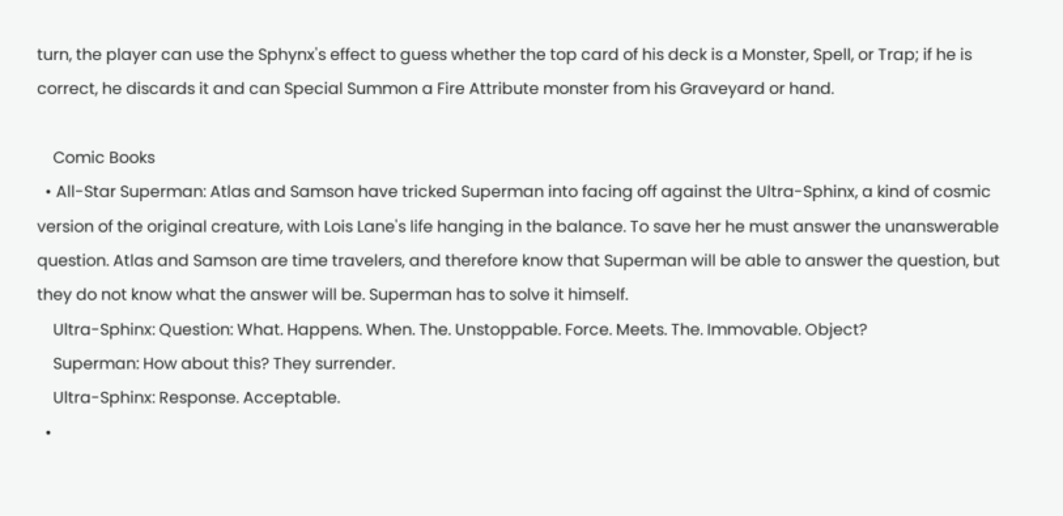turn, the player can use the Sphynx's effect to guess whether the top card of his deck is a Monster, Spell, or Trap; if he is correct, he discards it and can Special Summon a Fire Attribute monster from his Graveyard or hand.

    Comic Books
  • All-Star Superman: Atlas and Samson have tricked Superman into facing off against the Ultra-Sphinx, a kind of cosmic version of the original creature, with Lois Lane's life hanging in the balance. To save her he must answer the unanswerable question. Atlas and Samson are time travelers, and therefore know that Superman will be able to answer the question, but they do not know what the answer will be. Superman has to solve it himself.
    Ultra-Sphinx: Question: What. Happens. When. The. Unstoppable. Force. Meets. The. Immovable. Object?
    Superman: How about this? They surrender.
    Ultra-Sphinx: Response. Acceptable.
  •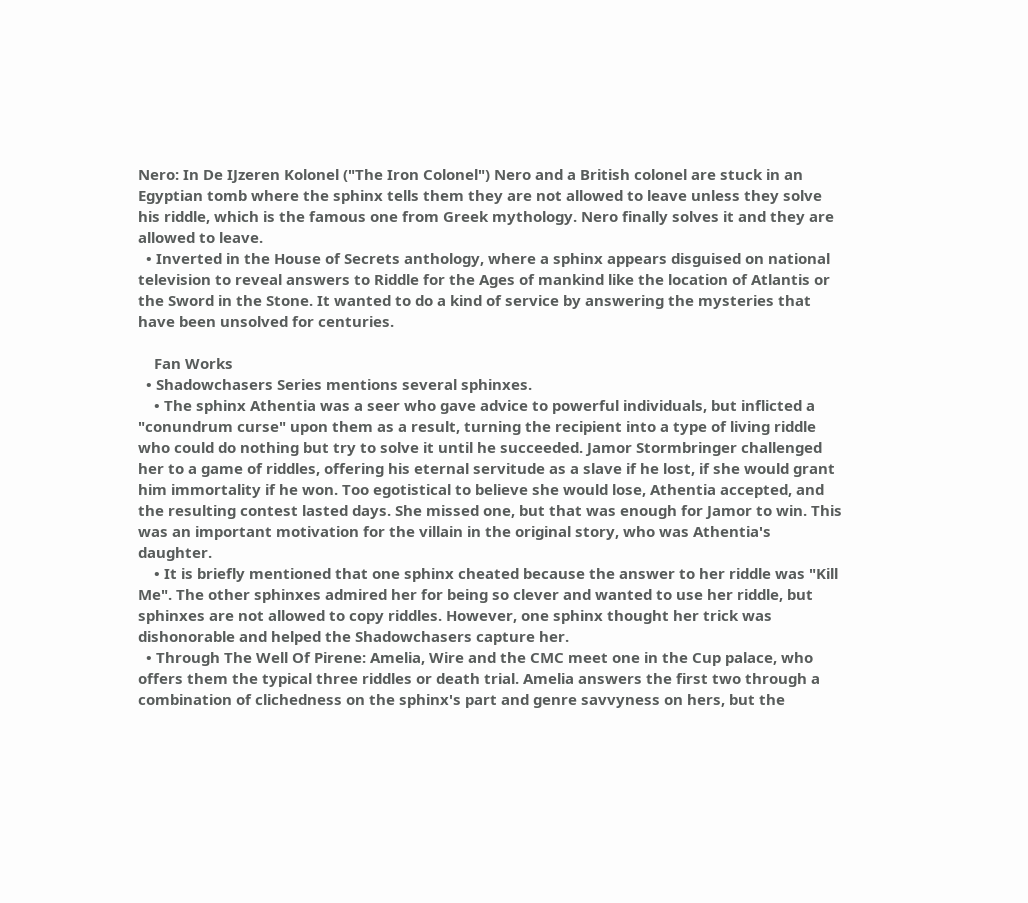Nero: In De IJzeren Kolonel ("The Iron Colonel") Nero and a British colonel are stuck in an Egyptian tomb where the sphinx tells them they are not allowed to leave unless they solve his riddle, which is the famous one from Greek mythology. Nero finally solves it and they are allowed to leave.
  • Inverted in the House of Secrets anthology, where a sphinx appears disguised on national television to reveal answers to Riddle for the Ages of mankind like the location of Atlantis or the Sword in the Stone. It wanted to do a kind of service by answering the mysteries that have been unsolved for centuries.

    Fan Works
  • Shadowchasers Series mentions several sphinxes.
    • The sphinx Athentia was a seer who gave advice to powerful individuals, but inflicted a "conundrum curse" upon them as a result, turning the recipient into a type of living riddle who could do nothing but try to solve it until he succeeded. Jamor Stormbringer challenged her to a game of riddles, offering his eternal servitude as a slave if he lost, if she would grant him immortality if he won. Too egotistical to believe she would lose, Athentia accepted, and the resulting contest lasted days. She missed one, but that was enough for Jamor to win. This was an important motivation for the villain in the original story, who was Athentia's daughter.
    • It is briefly mentioned that one sphinx cheated because the answer to her riddle was "Kill Me". The other sphinxes admired her for being so clever and wanted to use her riddle, but sphinxes are not allowed to copy riddles. However, one sphinx thought her trick was dishonorable and helped the Shadowchasers capture her.
  • Through The Well Of Pirene: Amelia, Wire and the CMC meet one in the Cup palace, who offers them the typical three riddles or death trial. Amelia answers the first two through a combination of clichedness on the sphinx's part and genre savvyness on hers, but the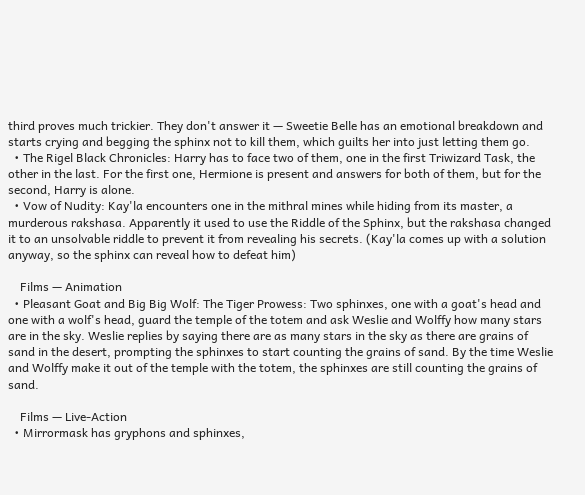third proves much trickier. They don't answer it — Sweetie Belle has an emotional breakdown and starts crying and begging the sphinx not to kill them, which guilts her into just letting them go.
  • The Rigel Black Chronicles: Harry has to face two of them, one in the first Triwizard Task, the other in the last. For the first one, Hermione is present and answers for both of them, but for the second, Harry is alone.
  • Vow of Nudity: Kay'la encounters one in the mithral mines while hiding from its master, a murderous rakshasa. Apparently it used to use the Riddle of the Sphinx, but the rakshasa changed it to an unsolvable riddle to prevent it from revealing his secrets. (Kay'la comes up with a solution anyway, so the sphinx can reveal how to defeat him)

    Films — Animation
  • Pleasant Goat and Big Big Wolf: The Tiger Prowess: Two sphinxes, one with a goat's head and one with a wolf's head, guard the temple of the totem and ask Weslie and Wolffy how many stars are in the sky. Weslie replies by saying there are as many stars in the sky as there are grains of sand in the desert, prompting the sphinxes to start counting the grains of sand. By the time Weslie and Wolffy make it out of the temple with the totem, the sphinxes are still counting the grains of sand.

    Films — Live-Action
  • Mirrormask has gryphons and sphinxes,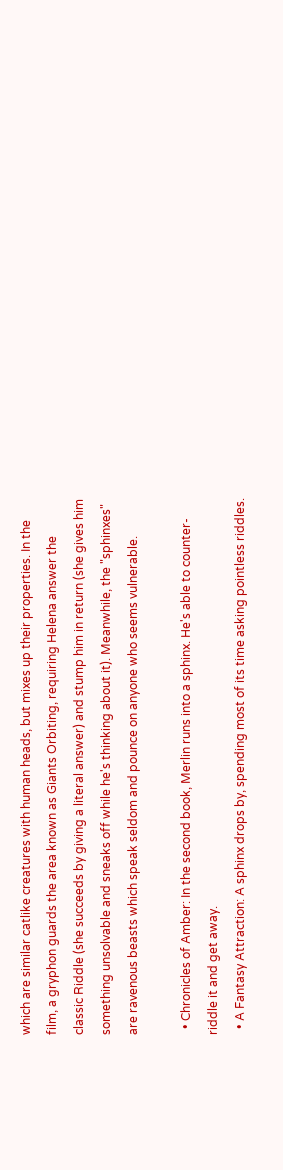which are similar catlike creatures with human heads, but mixes up their properties. In the film, a gryphon guards the area known as Giants Orbiting, requiring Helena answer the classic Riddle (she succeeds by giving a literal answer) and stump him in return (she gives him something unsolvable and sneaks off while he's thinking about it). Meanwhile, the "sphinxes" are ravenous beasts which speak seldom and pounce on anyone who seems vulnerable.

  • Chronicles of Amber: In the second book, Merlin runs into a sphinx. He's able to counter-riddle it and get away.
  • A Fantasy Attraction: A sphinx drops by, spending most of its time asking pointless riddles.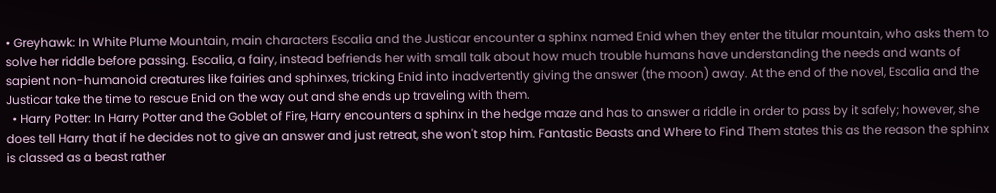• Greyhawk: In White Plume Mountain, main characters Escalia and the Justicar encounter a sphinx named Enid when they enter the titular mountain, who asks them to solve her riddle before passing. Escalia, a fairy, instead befriends her with small talk about how much trouble humans have understanding the needs and wants of sapient non-humanoid creatures like fairies and sphinxes, tricking Enid into inadvertently giving the answer (the moon) away. At the end of the novel, Escalia and the Justicar take the time to rescue Enid on the way out and she ends up traveling with them.
  • Harry Potter: In Harry Potter and the Goblet of Fire, Harry encounters a sphinx in the hedge maze and has to answer a riddle in order to pass by it safely; however, she does tell Harry that if he decides not to give an answer and just retreat, she won't stop him. Fantastic Beasts and Where to Find Them states this as the reason the sphinx is classed as a beast rather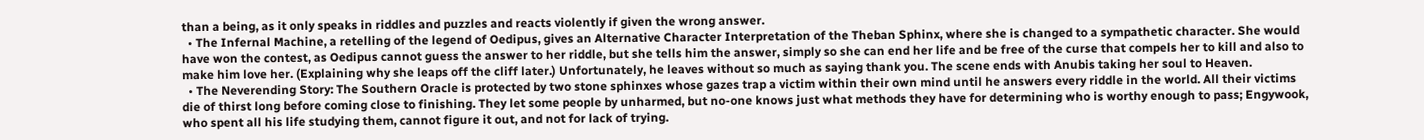than a being, as it only speaks in riddles and puzzles and reacts violently if given the wrong answer.
  • The Infernal Machine, a retelling of the legend of Oedipus, gives an Alternative Character Interpretation of the Theban Sphinx, where she is changed to a sympathetic character. She would have won the contest, as Oedipus cannot guess the answer to her riddle, but she tells him the answer, simply so she can end her life and be free of the curse that compels her to kill and also to make him love her. (Explaining why she leaps off the cliff later.) Unfortunately, he leaves without so much as saying thank you. The scene ends with Anubis taking her soul to Heaven.
  • The Neverending Story: The Southern Oracle is protected by two stone sphinxes whose gazes trap a victim within their own mind until he answers every riddle in the world. All their victims die of thirst long before coming close to finishing. They let some people by unharmed, but no-one knows just what methods they have for determining who is worthy enough to pass; Engywook, who spent all his life studying them, cannot figure it out, and not for lack of trying.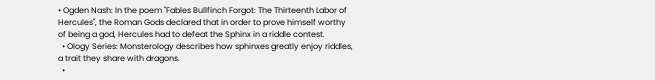• Ogden Nash: In the poem "Fables Bullfinch Forgot: The Thirteenth Labor of Hercules", the Roman Gods declared that in order to prove himself worthy of being a god, Hercules had to defeat the Sphinx in a riddle contest.
  • Ology Series: Monsterology describes how sphinxes greatly enjoy riddles, a trait they share with dragons.
  •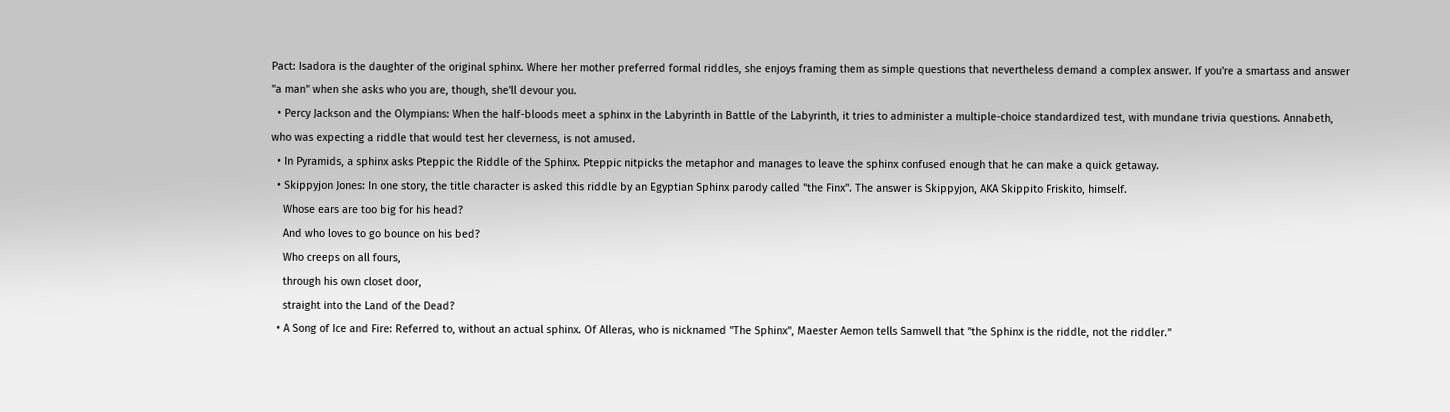Pact: Isadora is the daughter of the original sphinx. Where her mother preferred formal riddles, she enjoys framing them as simple questions that nevertheless demand a complex answer. If you're a smartass and answer "a man" when she asks who you are, though, she'll devour you.
  • Percy Jackson and the Olympians: When the half-bloods meet a sphinx in the Labyrinth in Battle of the Labyrinth, it tries to administer a multiple-choice standardized test, with mundane trivia questions. Annabeth, who was expecting a riddle that would test her cleverness, is not amused.
  • In Pyramids, a sphinx asks Pteppic the Riddle of the Sphinx. Pteppic nitpicks the metaphor and manages to leave the sphinx confused enough that he can make a quick getaway.
  • Skippyjon Jones: In one story, the title character is asked this riddle by an Egyptian Sphinx parody called "the Finx". The answer is Skippyjon, AKA Skippito Friskito, himself.
    Whose ears are too big for his head?
    And who loves to go bounce on his bed?
    Who creeps on all fours,
    through his own closet door,
    straight into the Land of the Dead?
  • A Song of Ice and Fire: Referred to, without an actual sphinx. Of Alleras, who is nicknamed "The Sphinx", Maester Aemon tells Samwell that "the Sphinx is the riddle, not the riddler."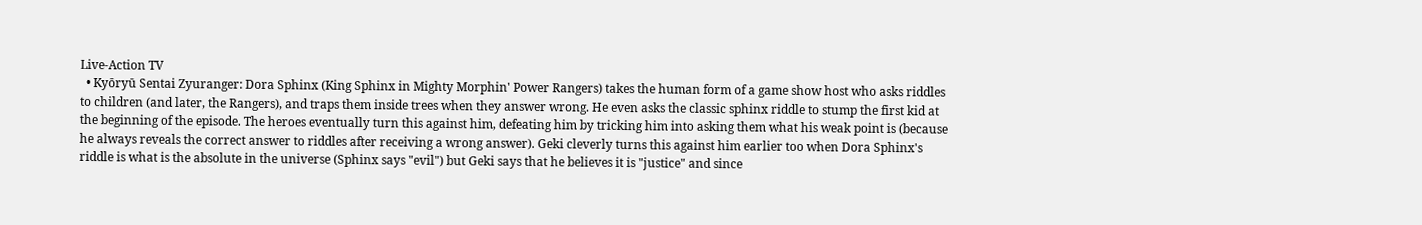Live-Action TV
  • Kyōryū Sentai Zyuranger: Dora Sphinx (King Sphinx in Mighty Morphin' Power Rangers) takes the human form of a game show host who asks riddles to children (and later, the Rangers), and traps them inside trees when they answer wrong. He even asks the classic sphinx riddle to stump the first kid at the beginning of the episode. The heroes eventually turn this against him, defeating him by tricking him into asking them what his weak point is (because he always reveals the correct answer to riddles after receiving a wrong answer). Geki cleverly turns this against him earlier too when Dora Sphinx's riddle is what is the absolute in the universe (Sphinx says "evil") but Geki says that he believes it is "justice" and since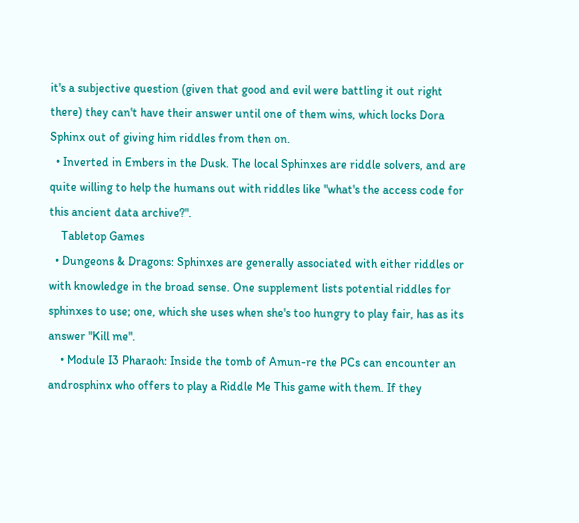it's a subjective question (given that good and evil were battling it out right there) they can't have their answer until one of them wins, which locks Dora Sphinx out of giving him riddles from then on.
  • Inverted in Embers in the Dusk. The local Sphinxes are riddle solvers, and are quite willing to help the humans out with riddles like "what's the access code for this ancient data archive?".
    Tabletop Games
  • Dungeons & Dragons: Sphinxes are generally associated with either riddles or with knowledge in the broad sense. One supplement lists potential riddles for sphinxes to use; one, which she uses when she's too hungry to play fair, has as its answer "Kill me".
    • Module I3 Pharaoh: Inside the tomb of Amun-re the PCs can encounter an androsphinx who offers to play a Riddle Me This game with them. If they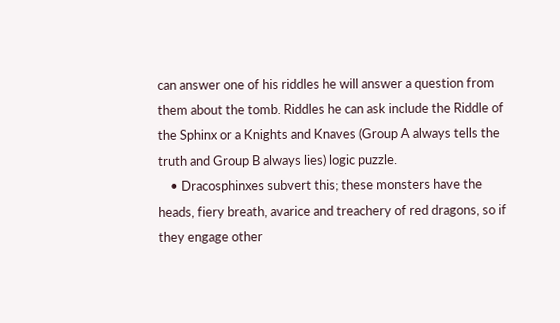can answer one of his riddles he will answer a question from them about the tomb. Riddles he can ask include the Riddle of the Sphinx or a Knights and Knaves (Group A always tells the truth and Group B always lies) logic puzzle.
    • Dracosphinxes subvert this; these monsters have the heads, fiery breath, avarice and treachery of red dragons, so if they engage other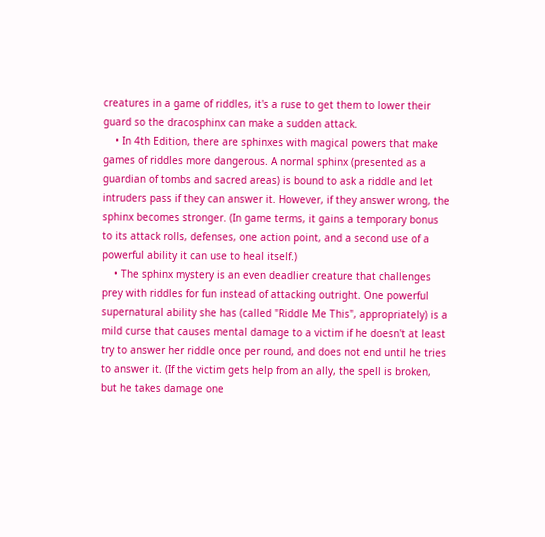creatures in a game of riddles, it's a ruse to get them to lower their guard so the dracosphinx can make a sudden attack.
    • In 4th Edition, there are sphinxes with magical powers that make games of riddles more dangerous. A normal sphinx (presented as a guardian of tombs and sacred areas) is bound to ask a riddle and let intruders pass if they can answer it. However, if they answer wrong, the sphinx becomes stronger. (In game terms, it gains a temporary bonus to its attack rolls, defenses, one action point, and a second use of a powerful ability it can use to heal itself.)
    • The sphinx mystery is an even deadlier creature that challenges prey with riddles for fun instead of attacking outright. One powerful supernatural ability she has (called "Riddle Me This", appropriately) is a mild curse that causes mental damage to a victim if he doesn't at least try to answer her riddle once per round, and does not end until he tries to answer it. (If the victim gets help from an ally, the spell is broken, but he takes damage one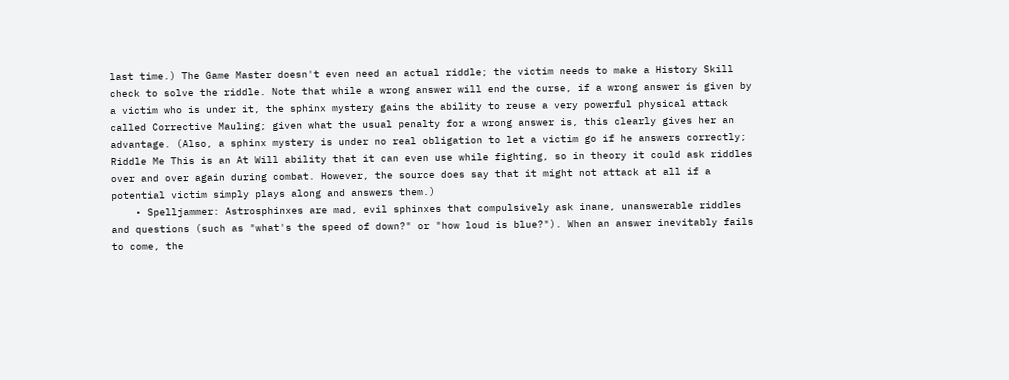last time.) The Game Master doesn't even need an actual riddle; the victim needs to make a History Skill check to solve the riddle. Note that while a wrong answer will end the curse, if a wrong answer is given by a victim who is under it, the sphinx mystery gains the ability to reuse a very powerful physical attack called Corrective Mauling; given what the usual penalty for a wrong answer is, this clearly gives her an advantage. (Also, a sphinx mystery is under no real obligation to let a victim go if he answers correctly; Riddle Me This is an At Will ability that it can even use while fighting, so in theory it could ask riddles over and over again during combat. However, the source does say that it might not attack at all if a potential victim simply plays along and answers them.)
    • Spelljammer: Astrosphinxes are mad, evil sphinxes that compulsively ask inane, unanswerable riddles and questions (such as "what's the speed of down?" or "how loud is blue?"). When an answer inevitably fails to come, the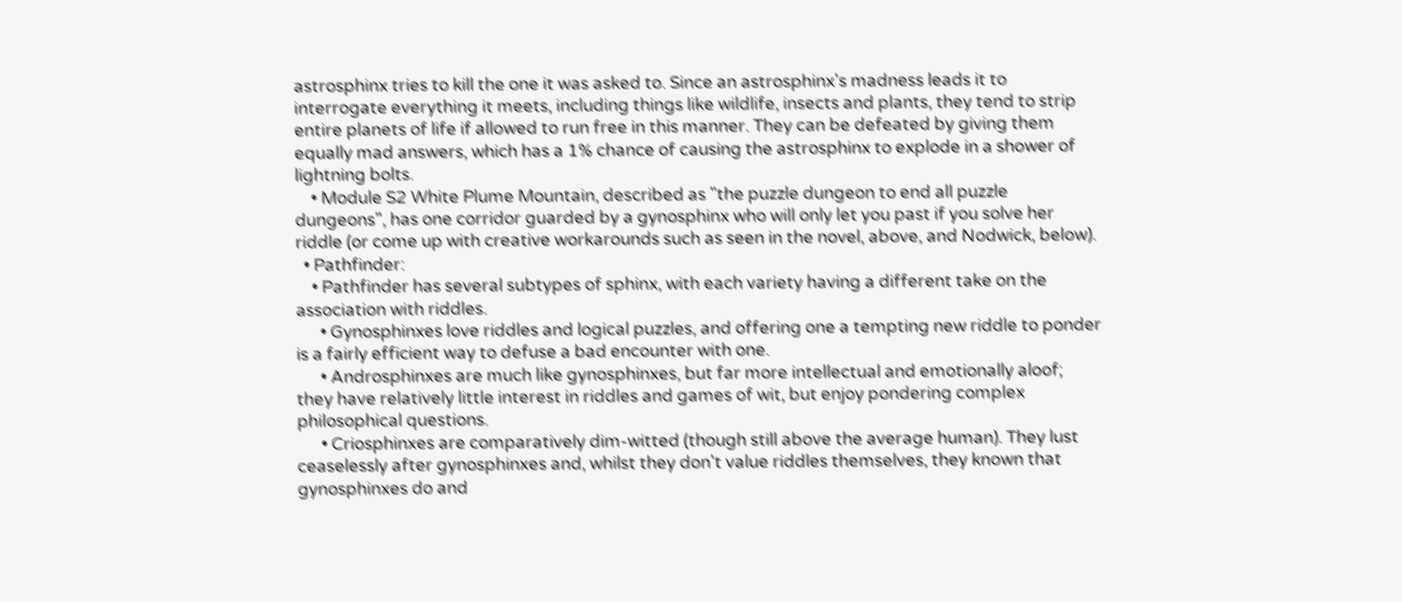astrosphinx tries to kill the one it was asked to. Since an astrosphinx's madness leads it to interrogate everything it meets, including things like wildlife, insects and plants, they tend to strip entire planets of life if allowed to run free in this manner. They can be defeated by giving them equally mad answers, which has a 1% chance of causing the astrosphinx to explode in a shower of lightning bolts.
    • Module S2 White Plume Mountain, described as "the puzzle dungeon to end all puzzle dungeons", has one corridor guarded by a gynosphinx who will only let you past if you solve her riddle (or come up with creative workarounds such as seen in the novel, above, and Nodwick, below).
  • Pathfinder:
    • Pathfinder has several subtypes of sphinx, with each variety having a different take on the association with riddles.
      • Gynosphinxes love riddles and logical puzzles, and offering one a tempting new riddle to ponder is a fairly efficient way to defuse a bad encounter with one.
      • Androsphinxes are much like gynosphinxes, but far more intellectual and emotionally aloof; they have relatively little interest in riddles and games of wit, but enjoy pondering complex philosophical questions.
      • Criosphinxes are comparatively dim-witted (though still above the average human). They lust ceaselessly after gynosphinxes and, whilst they don't value riddles themselves, they known that gynosphinxes do and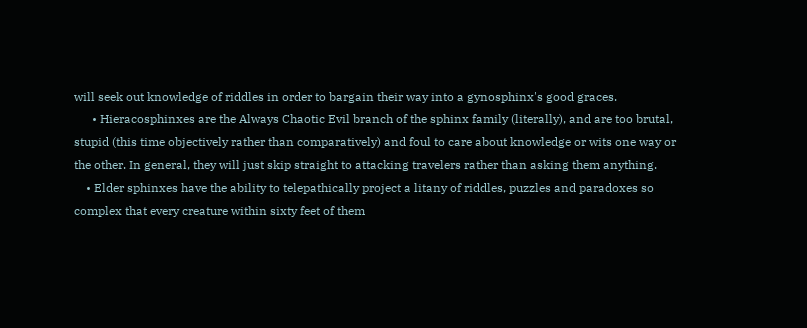will seek out knowledge of riddles in order to bargain their way into a gynosphinx's good graces.
      • Hieracosphinxes are the Always Chaotic Evil branch of the sphinx family (literally), and are too brutal, stupid (this time objectively rather than comparatively) and foul to care about knowledge or wits one way or the other. In general, they will just skip straight to attacking travelers rather than asking them anything.
    • Elder sphinxes have the ability to telepathically project a litany of riddles, puzzles and paradoxes so complex that every creature within sixty feet of them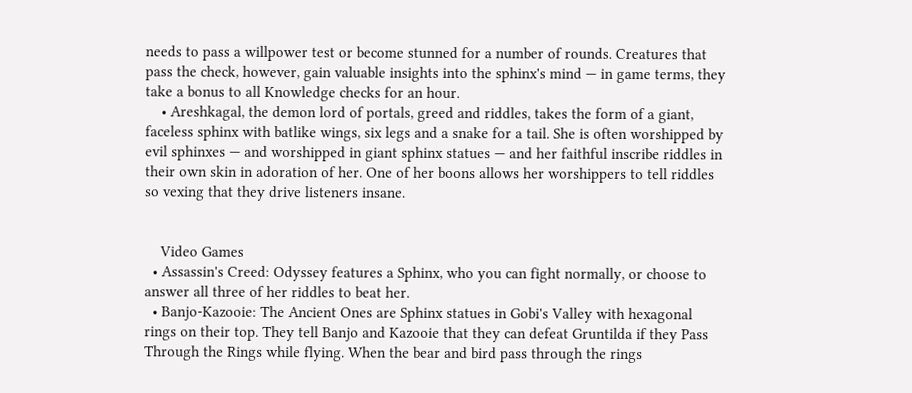needs to pass a willpower test or become stunned for a number of rounds. Creatures that pass the check, however, gain valuable insights into the sphinx's mind — in game terms, they take a bonus to all Knowledge checks for an hour.
    • Areshkagal, the demon lord of portals, greed and riddles, takes the form of a giant, faceless sphinx with batlike wings, six legs and a snake for a tail. She is often worshipped by evil sphinxes — and worshipped in giant sphinx statues — and her faithful inscribe riddles in their own skin in adoration of her. One of her boons allows her worshippers to tell riddles so vexing that they drive listeners insane.


    Video Games
  • Assassin's Creed: Odyssey features a Sphinx, who you can fight normally, or choose to answer all three of her riddles to beat her.
  • Banjo-Kazooie: The Ancient Ones are Sphinx statues in Gobi's Valley with hexagonal rings on their top. They tell Banjo and Kazooie that they can defeat Gruntilda if they Pass Through the Rings while flying. When the bear and bird pass through the rings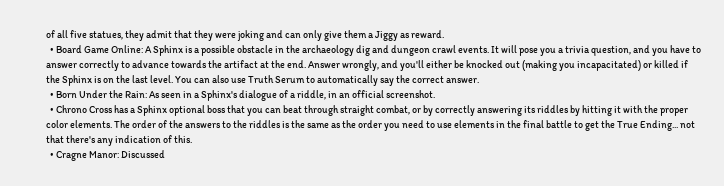of all five statues, they admit that they were joking and can only give them a Jiggy as reward.
  • Board Game Online: A Sphinx is a possible obstacle in the archaeology dig and dungeon crawl events. It will pose you a trivia question, and you have to answer correctly to advance towards the artifact at the end. Answer wrongly, and you'll either be knocked out (making you incapacitated) or killed if the Sphinx is on the last level. You can also use Truth Serum to automatically say the correct answer.
  • Born Under the Rain: As seen in a Sphinx's dialogue of a riddle, in an official screenshot.
  • Chrono Cross has a Sphinx optional boss that you can beat through straight combat, or by correctly answering its riddles by hitting it with the proper color elements. The order of the answers to the riddles is the same as the order you need to use elements in the final battle to get the True Ending... not that there's any indication of this.
  • Cragne Manor: Discussed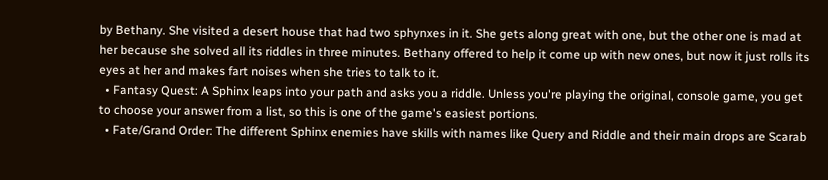by Bethany. She visited a desert house that had two sphynxes in it. She gets along great with one, but the other one is mad at her because she solved all its riddles in three minutes. Bethany offered to help it come up with new ones, but now it just rolls its eyes at her and makes fart noises when she tries to talk to it.
  • Fantasy Quest: A Sphinx leaps into your path and asks you a riddle. Unless you're playing the original, console game, you get to choose your answer from a list, so this is one of the game's easiest portions.
  • Fate/Grand Order: The different Sphinx enemies have skills with names like Query and Riddle and their main drops are Scarab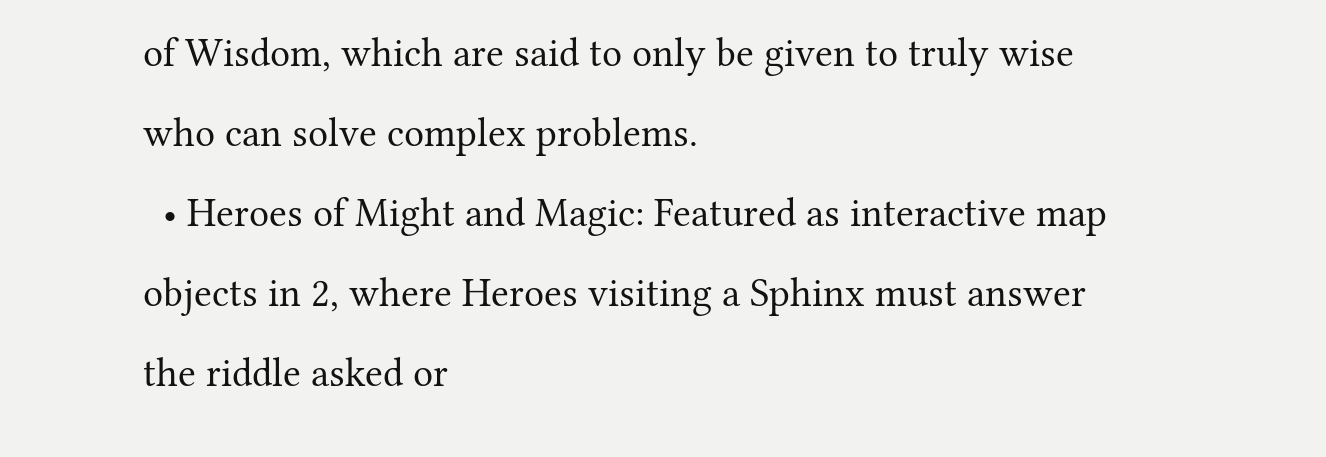of Wisdom, which are said to only be given to truly wise who can solve complex problems.
  • Heroes of Might and Magic: Featured as interactive map objects in 2, where Heroes visiting a Sphinx must answer the riddle asked or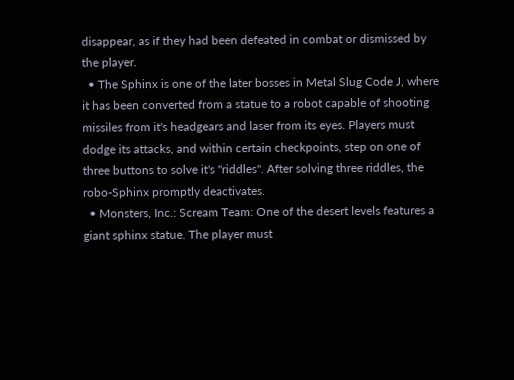disappear, as if they had been defeated in combat or dismissed by the player.
  • The Sphinx is one of the later bosses in Metal Slug Code J, where it has been converted from a statue to a robot capable of shooting missiles from it's headgears and laser from its eyes. Players must dodge its attacks, and within certain checkpoints, step on one of three buttons to solve it's "riddles". After solving three riddles, the robo-Sphinx promptly deactivates.
  • Monsters, Inc.: Scream Team: One of the desert levels features a giant sphinx statue. The player must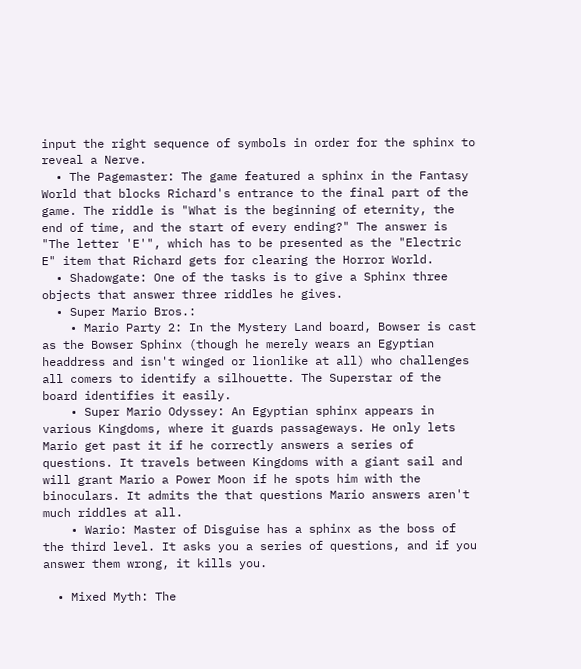input the right sequence of symbols in order for the sphinx to reveal a Nerve.
  • The Pagemaster: The game featured a sphinx in the Fantasy World that blocks Richard's entrance to the final part of the game. The riddle is "What is the beginning of eternity, the end of time, and the start of every ending?" The answer is "The letter 'E'", which has to be presented as the "Electric E" item that Richard gets for clearing the Horror World.
  • Shadowgate: One of the tasks is to give a Sphinx three objects that answer three riddles he gives.
  • Super Mario Bros.:
    • Mario Party 2: In the Mystery Land board, Bowser is cast as the Bowser Sphinx (though he merely wears an Egyptian headdress and isn't winged or lionlike at all) who challenges all comers to identify a silhouette. The Superstar of the board identifies it easily.
    • Super Mario Odyssey: An Egyptian sphinx appears in various Kingdoms, where it guards passageways. He only lets Mario get past it if he correctly answers a series of questions. It travels between Kingdoms with a giant sail and will grant Mario a Power Moon if he spots him with the binoculars. It admits the that questions Mario answers aren't much riddles at all.
    • Wario: Master of Disguise has a sphinx as the boss of the third level. It asks you a series of questions, and if you answer them wrong, it kills you.

  • Mixed Myth: The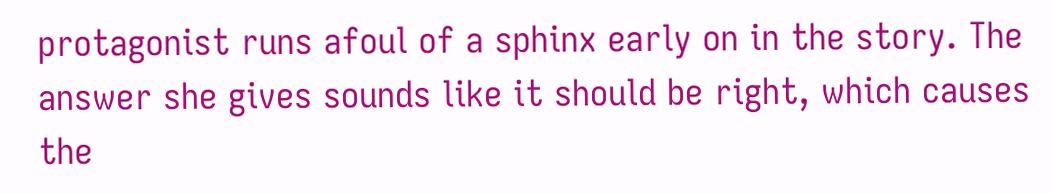protagonist runs afoul of a sphinx early on in the story. The answer she gives sounds like it should be right, which causes the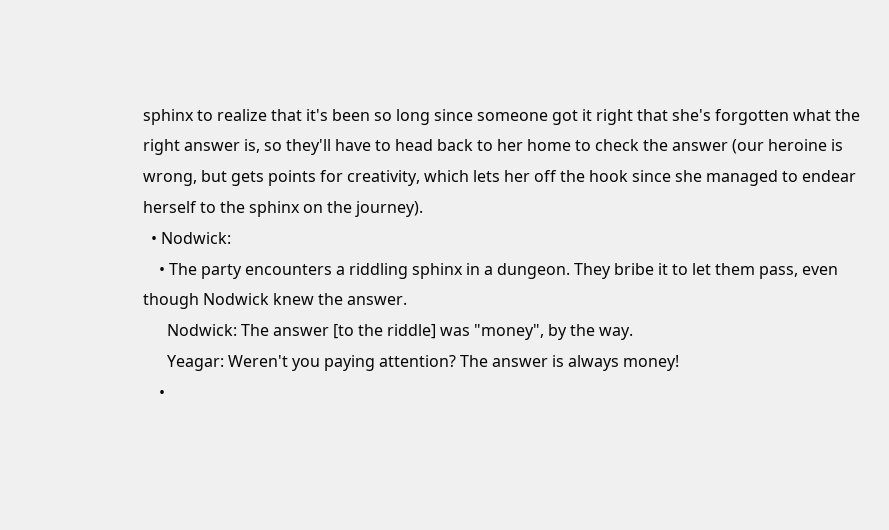sphinx to realize that it's been so long since someone got it right that she's forgotten what the right answer is, so they'll have to head back to her home to check the answer (our heroine is wrong, but gets points for creativity, which lets her off the hook since she managed to endear herself to the sphinx on the journey).
  • Nodwick:
    • The party encounters a riddling sphinx in a dungeon. They bribe it to let them pass, even though Nodwick knew the answer.
      Nodwick: The answer [to the riddle] was "money", by the way.
      Yeagar: Weren't you paying attention? The answer is always money!
    •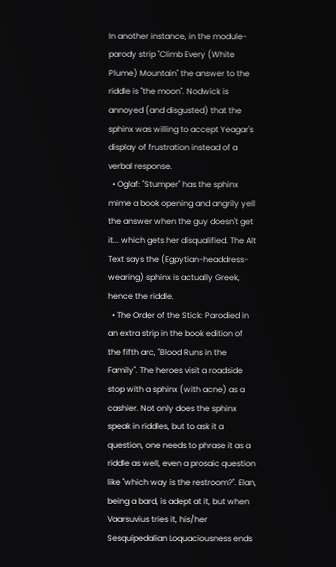In another instance, in the module-parody strip "Climb Every (White Plume) Mountain" the answer to the riddle is "the moon". Nodwick is annoyed (and disgusted) that the sphinx was willing to accept Yeagar's display of frustration instead of a verbal response.
  • Oglaf: "Stumper" has the sphinx mime a book opening and angrily yell the answer when the guy doesn't get it... which gets her disqualified. The Alt Text says the (Egpytian-headdress-wearing) sphinx is actually Greek, hence the riddle.
  • The Order of the Stick: Parodied in an extra strip in the book edition of the fifth arc, "Blood Runs in the Family". The heroes visit a roadside stop with a sphinx (with acne) as a cashier. Not only does the sphinx speak in riddles, but to ask it a question, one needs to phrase it as a riddle as well, even a prosaic question like "which way is the restroom?". Elan, being a bard, is adept at it, but when Vaarsuvius tries it, his/her Sesquipedalian Loquaciousness ends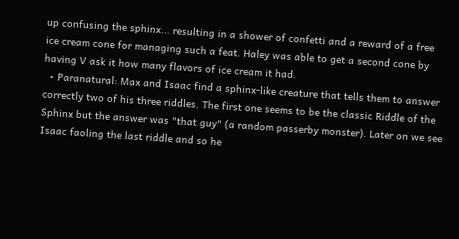up confusing the sphinx... resulting in a shower of confetti and a reward of a free ice cream cone for managing such a feat. Haley was able to get a second cone by having V ask it how many flavors of ice cream it had.
  • Paranatural: Max and Isaac find a sphinx-like creature that tells them to answer correctly two of his three riddles. The first one seems to be the classic Riddle of the Sphinx but the answer was "that guy" (a random passerby monster). Later on we see Isaac faoling the last riddle and so he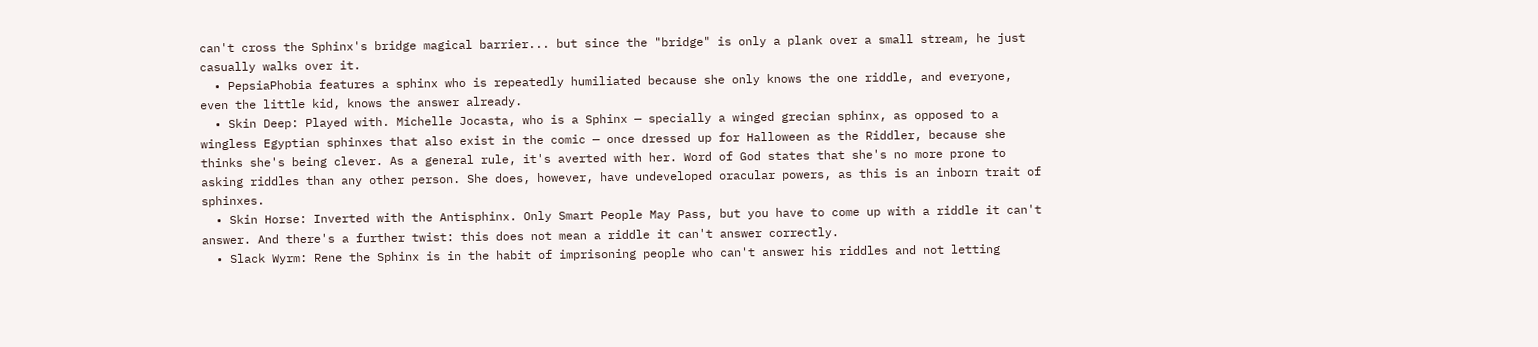can't cross the Sphinx's bridge magical barrier... but since the "bridge" is only a plank over a small stream, he just casually walks over it.
  • PepsiaPhobia features a sphinx who is repeatedly humiliated because she only knows the one riddle, and everyone, even the little kid, knows the answer already.
  • Skin Deep: Played with. Michelle Jocasta, who is a Sphinx — specially a winged grecian sphinx, as opposed to a wingless Egyptian sphinxes that also exist in the comic — once dressed up for Halloween as the Riddler, because she thinks she's being clever. As a general rule, it's averted with her. Word of God states that she's no more prone to asking riddles than any other person. She does, however, have undeveloped oracular powers, as this is an inborn trait of sphinxes.
  • Skin Horse: Inverted with the Antisphinx. Only Smart People May Pass, but you have to come up with a riddle it can't answer. And there's a further twist: this does not mean a riddle it can't answer correctly.
  • Slack Wyrm: Rene the Sphinx is in the habit of imprisoning people who can't answer his riddles and not letting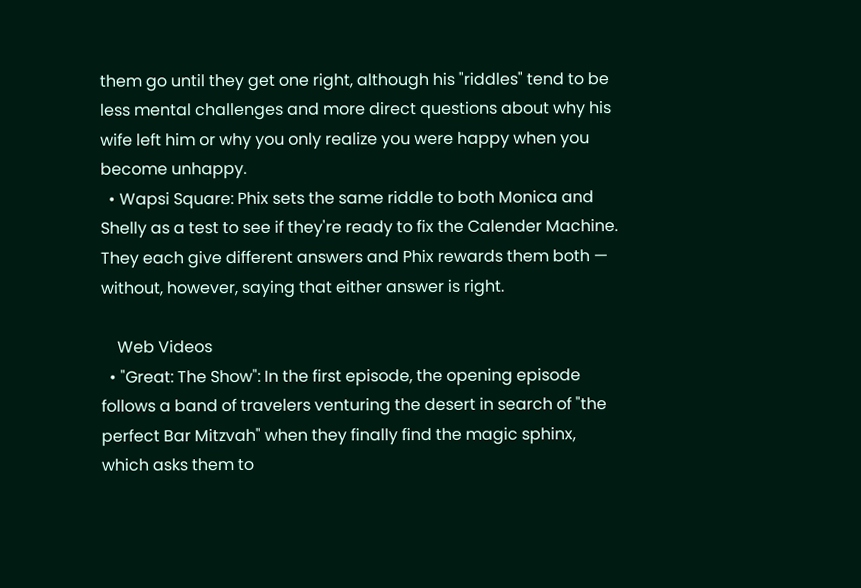them go until they get one right, although his "riddles" tend to be less mental challenges and more direct questions about why his wife left him or why you only realize you were happy when you become unhappy.
  • Wapsi Square: Phix sets the same riddle to both Monica and Shelly as a test to see if they're ready to fix the Calender Machine. They each give different answers and Phix rewards them both — without, however, saying that either answer is right.

    Web Videos
  • "Great: The Show": In the first episode, the opening episode follows a band of travelers venturing the desert in search of "the perfect Bar Mitzvah" when they finally find the magic sphinx, which asks them to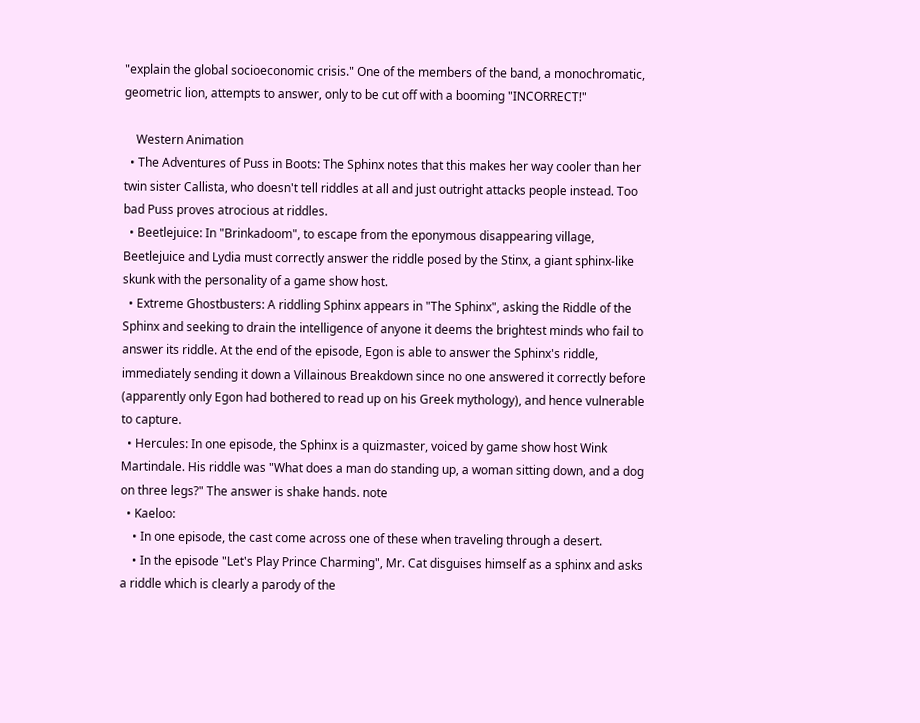"explain the global socioeconomic crisis." One of the members of the band, a monochromatic, geometric lion, attempts to answer, only to be cut off with a booming "INCORRECT!"

    Western Animation
  • The Adventures of Puss in Boots: The Sphinx notes that this makes her way cooler than her twin sister Callista, who doesn't tell riddles at all and just outright attacks people instead. Too bad Puss proves atrocious at riddles.
  • Beetlejuice: In "Brinkadoom", to escape from the eponymous disappearing village, Beetlejuice and Lydia must correctly answer the riddle posed by the Stinx, a giant sphinx-like skunk with the personality of a game show host.
  • Extreme Ghostbusters: A riddling Sphinx appears in "The Sphinx", asking the Riddle of the Sphinx and seeking to drain the intelligence of anyone it deems the brightest minds who fail to answer its riddle. At the end of the episode, Egon is able to answer the Sphinx's riddle, immediately sending it down a Villainous Breakdown since no one answered it correctly before (apparently only Egon had bothered to read up on his Greek mythology), and hence vulnerable to capture.
  • Hercules: In one episode, the Sphinx is a quizmaster, voiced by game show host Wink Martindale. His riddle was "What does a man do standing up, a woman sitting down, and a dog on three legs?" The answer is shake hands. note
  • Kaeloo:
    • In one episode, the cast come across one of these when traveling through a desert.
    • In the episode "Let's Play Prince Charming", Mr. Cat disguises himself as a sphinx and asks a riddle which is clearly a parody of the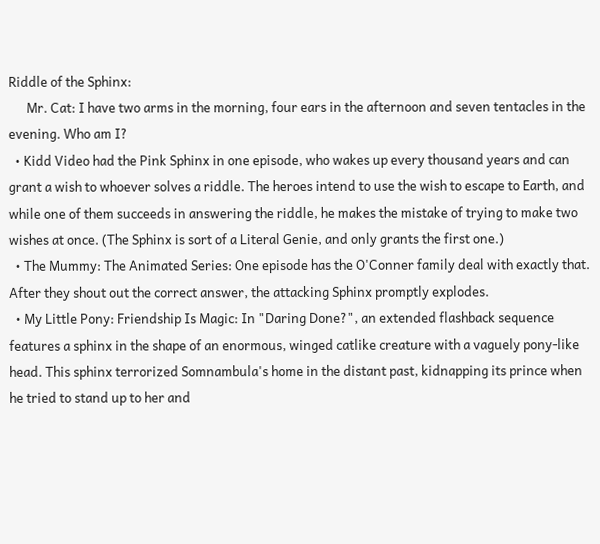Riddle of the Sphinx:
      Mr. Cat: I have two arms in the morning, four ears in the afternoon and seven tentacles in the evening. Who am I?
  • Kidd Video had the Pink Sphinx in one episode, who wakes up every thousand years and can grant a wish to whoever solves a riddle. The heroes intend to use the wish to escape to Earth, and while one of them succeeds in answering the riddle, he makes the mistake of trying to make two wishes at once. (The Sphinx is sort of a Literal Genie, and only grants the first one.)
  • The Mummy: The Animated Series: One episode has the O'Conner family deal with exactly that. After they shout out the correct answer, the attacking Sphinx promptly explodes.
  • My Little Pony: Friendship Is Magic: In "Daring Done?", an extended flashback sequence features a sphinx in the shape of an enormous, winged catlike creature with a vaguely pony-like head. This sphinx terrorized Somnambula's home in the distant past, kidnapping its prince when he tried to stand up to her and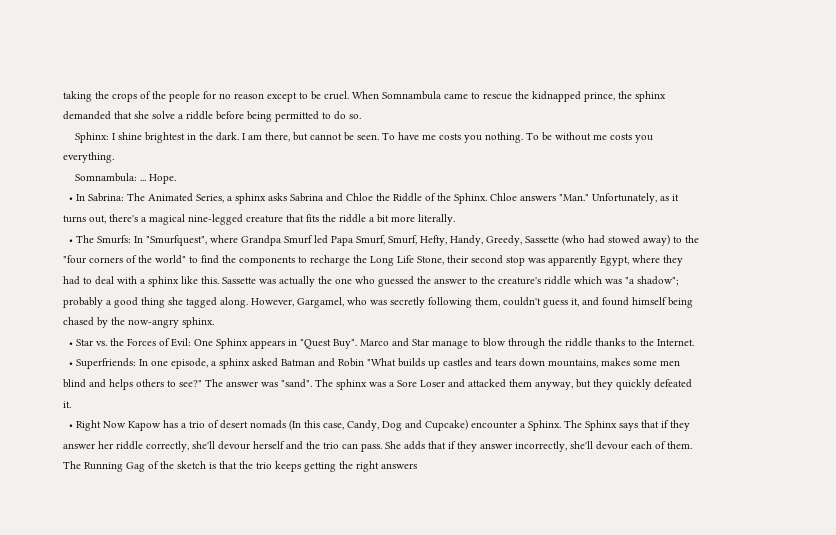taking the crops of the people for no reason except to be cruel. When Somnambula came to rescue the kidnapped prince, the sphinx demanded that she solve a riddle before being permitted to do so.
    Sphinx: I shine brightest in the dark. I am there, but cannot be seen. To have me costs you nothing. To be without me costs you everything.
    Somnambula: ... Hope.
  • In Sabrina: The Animated Series, a sphinx asks Sabrina and Chloe the Riddle of the Sphinx. Chloe answers "Man." Unfortunately, as it turns out, there's a magical nine-legged creature that fits the riddle a bit more literally.
  • The Smurfs: In "Smurfquest", where Grandpa Smurf led Papa Smurf, Smurf, Hefty, Handy, Greedy, Sassette (who had stowed away) to the "four corners of the world" to find the components to recharge the Long Life Stone, their second stop was apparently Egypt, where they had to deal with a sphinx like this. Sassette was actually the one who guessed the answer to the creature's riddle which was "a shadow"; probably a good thing she tagged along. However, Gargamel, who was secretly following them, couldn't guess it, and found himself being chased by the now-angry sphinx.
  • Star vs. the Forces of Evil: One Sphinx appears in "Quest Buy". Marco and Star manage to blow through the riddle thanks to the Internet.
  • Superfriends: In one episode, a sphinx asked Batman and Robin "What builds up castles and tears down mountains, makes some men blind and helps others to see?" The answer was "sand". The sphinx was a Sore Loser and attacked them anyway, but they quickly defeated it.
  • Right Now Kapow has a trio of desert nomads (In this case, Candy, Dog and Cupcake) encounter a Sphinx. The Sphinx says that if they answer her riddle correctly, she'll devour herself and the trio can pass. She adds that if they answer incorrectly, she'll devour each of them. The Running Gag of the sketch is that the trio keeps getting the right answers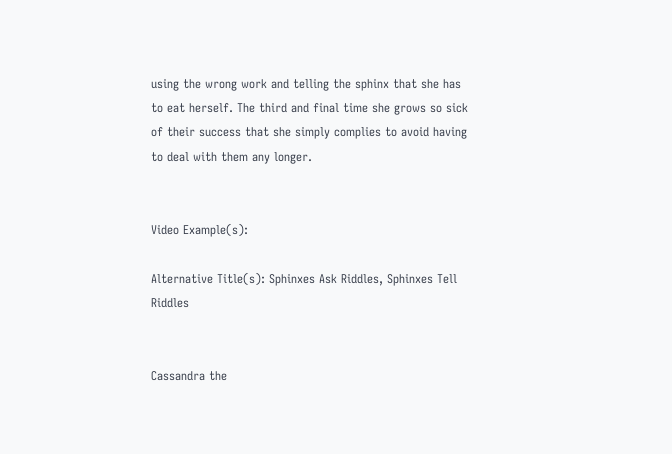using the wrong work and telling the sphinx that she has to eat herself. The third and final time she grows so sick of their success that she simply complies to avoid having to deal with them any longer.


Video Example(s):

Alternative Title(s): Sphinxes Ask Riddles, Sphinxes Tell Riddles


Cassandra the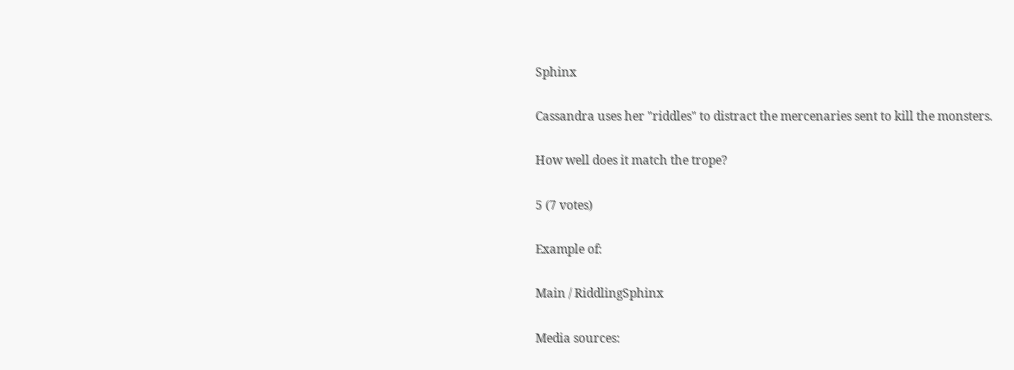Sphinx

Cassandra uses her "riddles" to distract the mercenaries sent to kill the monsters.

How well does it match the trope?

5 (7 votes)

Example of:

Main / RiddlingSphinx

Media sources: